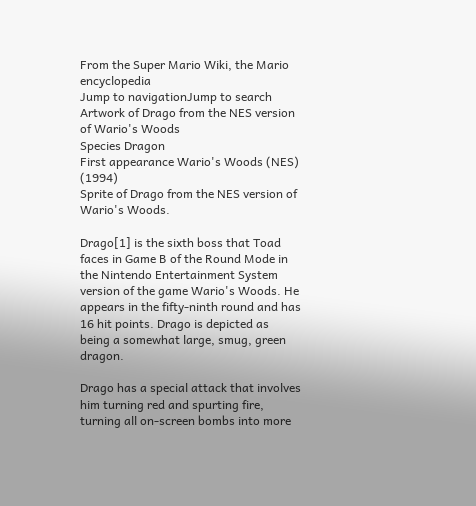From the Super Mario Wiki, the Mario encyclopedia
Jump to navigationJump to search
Artwork of Drago from the NES version of Wario's Woods
Species Dragon
First appearance Wario's Woods (NES) (1994)
Sprite of Drago from the NES version of Wario's Woods.

Drago[1] is the sixth boss that Toad faces in Game B of the Round Mode in the Nintendo Entertainment System version of the game Wario's Woods. He appears in the fifty-ninth round and has 16 hit points. Drago is depicted as being a somewhat large, smug, green dragon.

Drago has a special attack that involves him turning red and spurting fire, turning all on-screen bombs into more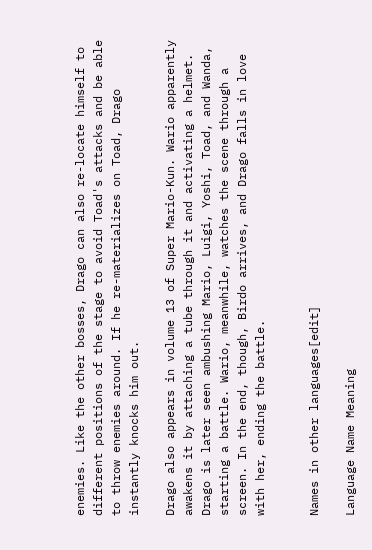enemies. Like the other bosses, Drago can also re-locate himself to different positions of the stage to avoid Toad's attacks and be able to throw enemies around. If he re-materializes on Toad, Drago instantly knocks him out.

Drago also appears in volume 13 of Super Mario-Kun. Wario apparently awakens it by attaching a tube through it and activating a helmet. Drago is later seen ambushing Mario, Luigi, Yoshi, Toad, and Wanda, starting a battle. Wario, meanwhile, watches the scene through a screen. In the end, though, Birdo arrives, and Drago falls in love with her, ending the battle.


Names in other languages[edit]

Language Name Meaning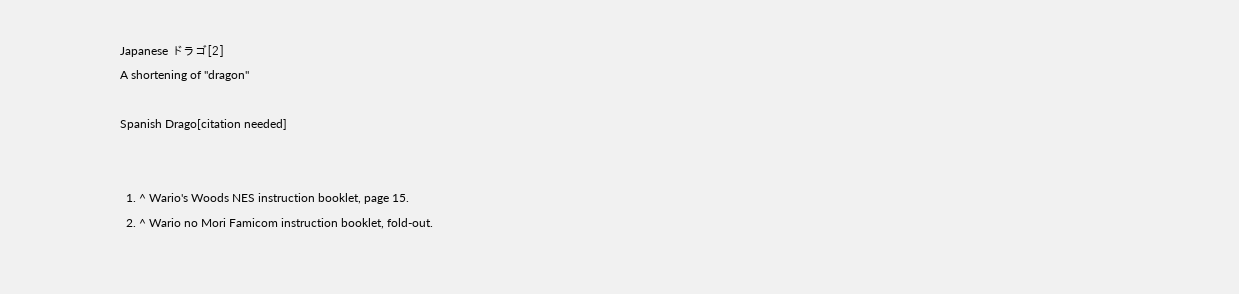Japanese ドラゴ[2]
A shortening of "dragon"

Spanish Drago[citation needed]


  1. ^ Wario's Woods NES instruction booklet, page 15.
  2. ^ Wario no Mori Famicom instruction booklet, fold-out.